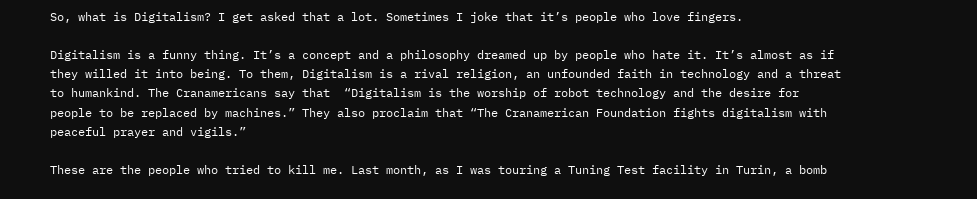So, what is Digitalism? I get asked that a lot. Sometimes I joke that it’s people who love fingers.

Digitalism is a funny thing. It’s a concept and a philosophy dreamed up by people who hate it. It’s almost as if they willed it into being. To them, Digitalism is a rival religion, an unfounded faith in technology and a threat to humankind. The Cranamericans say that  “Digitalism is the worship of robot technology and the desire for people to be replaced by machines.” They also proclaim that “The Cranamerican Foundation fights digitalism with peaceful prayer and vigils.”

These are the people who tried to kill me. Last month, as I was touring a Tuning Test facility in Turin, a bomb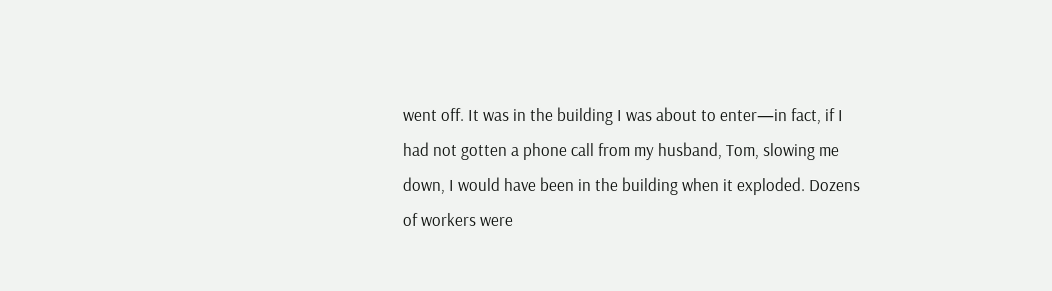went off. It was in the building I was about to enter—in fact, if I had not gotten a phone call from my husband, Tom, slowing me down, I would have been in the building when it exploded. Dozens of workers were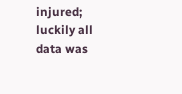injured; luckily all data was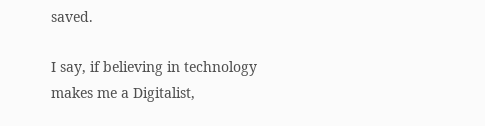saved.

I say, if believing in technology makes me a Digitalist,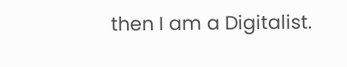then I am a Digitalist.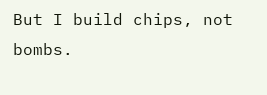But I build chips, not bombs.